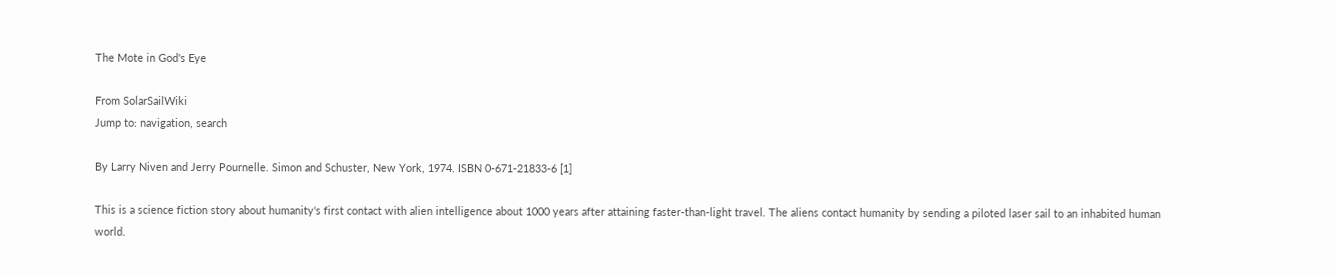The Mote in God's Eye

From SolarSailWiki
Jump to: navigation, search

By Larry Niven and Jerry Pournelle. Simon and Schuster, New York, 1974. ISBN 0-671-21833-6 [1]

This is a science fiction story about humanity's first contact with alien intelligence about 1000 years after attaining faster-than-light travel. The aliens contact humanity by sending a piloted laser sail to an inhabited human world.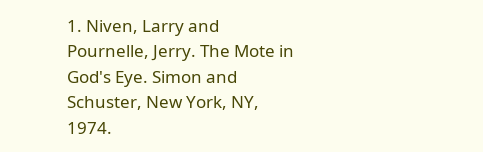1. Niven, Larry and Pournelle, Jerry. The Mote in God's Eye. Simon and Schuster, New York, NY, 1974.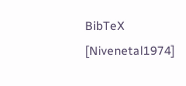BibTeX [Nivenetal1974]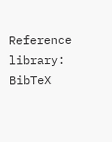Reference library: BibTeX